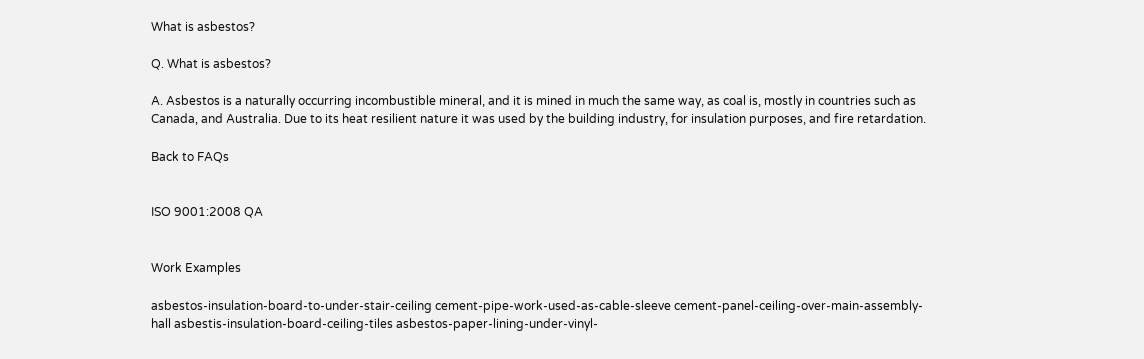What is asbestos?

Q. What is asbestos?

A. Asbestos is a naturally occurring incombustible mineral, and it is mined in much the same way, as coal is, mostly in countries such as Canada, and Australia. Due to its heat resilient nature it was used by the building industry, for insulation purposes, and fire retardation.

Back to FAQs


ISO 9001:2008 QA


Work Examples

asbestos-insulation-board-to-under-stair-ceiling cement-pipe-work-used-as-cable-sleeve cement-panel-ceiling-over-main-assembly-hall asbestis-insulation-board-ceiling-tiles asbestos-paper-lining-under-vinyl-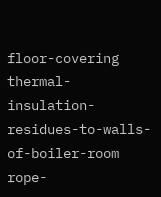floor-covering thermal-insulation-residues-to-walls-of-boiler-room rope-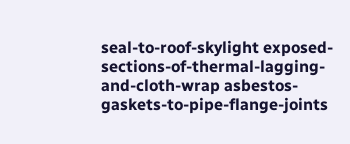seal-to-roof-skylight exposed-sections-of-thermal-lagging-and-cloth-wrap asbestos-gaskets-to-pipe-flange-joints